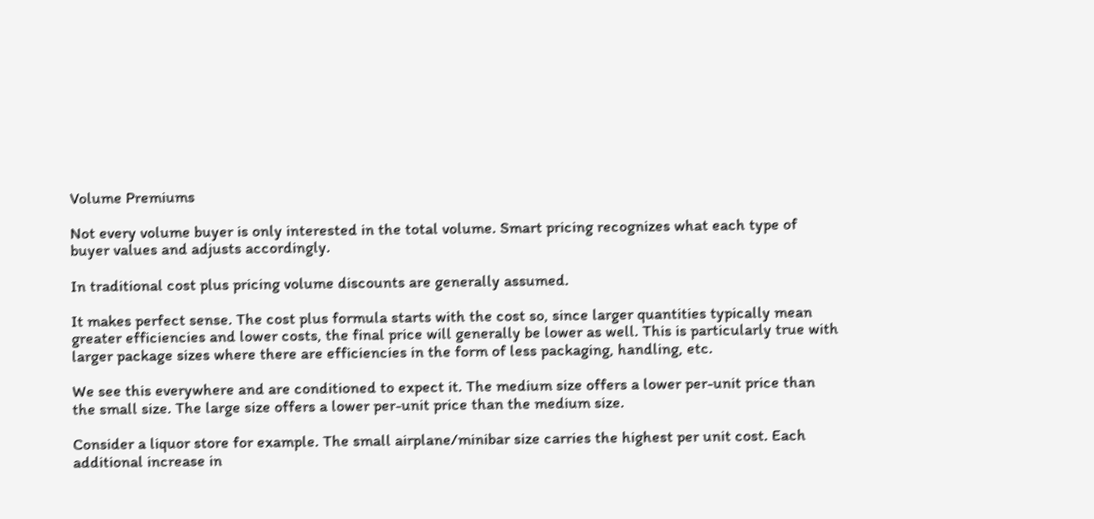Volume Premiums

Not every volume buyer is only interested in the total volume. Smart pricing recognizes what each type of buyer values and adjusts accordingly.

In traditional cost plus pricing volume discounts are generally assumed.

It makes perfect sense. The cost plus formula starts with the cost so, since larger quantities typically mean greater efficiencies and lower costs, the final price will generally be lower as well. This is particularly true with larger package sizes where there are efficiencies in the form of less packaging, handling, etc.

We see this everywhere and are conditioned to expect it. The medium size offers a lower per-unit price than the small size. The large size offers a lower per-unit price than the medium size.

Consider a liquor store for example. The small airplane/minibar size carries the highest per unit cost. Each additional increase in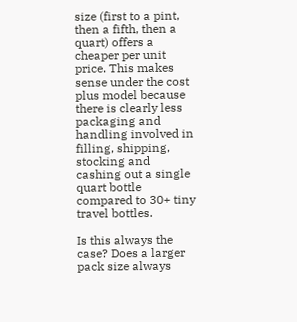size (first to a pint, then a fifth, then a quart) offers a cheaper per unit price. This makes sense under the cost plus model because there is clearly less packaging and handling involved in filling, shipping, stocking and cashing out a single quart bottle compared to 30+ tiny travel bottles.

Is this always the case? Does a larger pack size always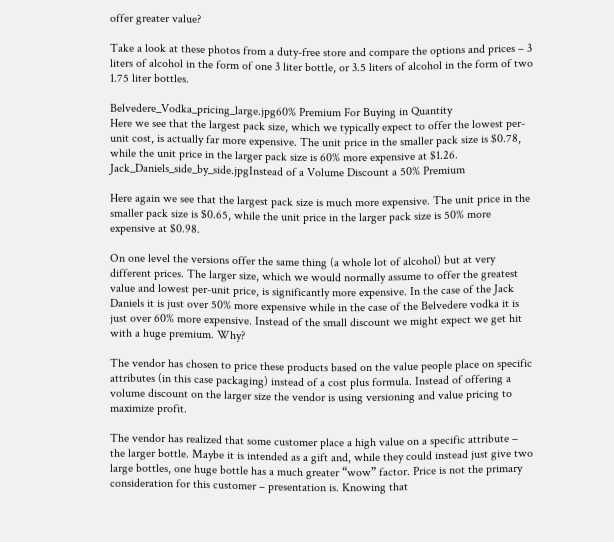offer greater value?

Take a look at these photos from a duty-free store and compare the options and prices – 3 liters of alcohol in the form of one 3 liter bottle, or 3.5 liters of alcohol in the form of two 1.75 liter bottles.

Belvedere_Vodka_pricing_large.jpg60% Premium For Buying in Quantity
Here we see that the largest pack size, which we typically expect to offer the lowest per-unit cost, is actually far more expensive. The unit price in the smaller pack size is $0.78, while the unit price in the larger pack size is 60% more expensive at $1.26.
Jack_Daniels_side_by_side.jpgInstead of a Volume Discount a 50% Premium

Here again we see that the largest pack size is much more expensive. The unit price in the smaller pack size is $0.65, while the unit price in the larger pack size is 50% more expensive at $0.98.

On one level the versions offer the same thing (a whole lot of alcohol) but at very different prices. The larger size, which we would normally assume to offer the greatest value and lowest per-unit price, is significantly more expensive. In the case of the Jack Daniels it is just over 50% more expensive while in the case of the Belvedere vodka it is just over 60% more expensive. Instead of the small discount we might expect we get hit with a huge premium. Why?

The vendor has chosen to price these products based on the value people place on specific attributes (in this case packaging) instead of a cost plus formula. Instead of offering a volume discount on the larger size the vendor is using versioning and value pricing to maximize profit.

The vendor has realized that some customer place a high value on a specific attribute – the larger bottle. Maybe it is intended as a gift and, while they could instead just give two large bottles, one huge bottle has a much greater “wow” factor. Price is not the primary consideration for this customer – presentation is. Knowing that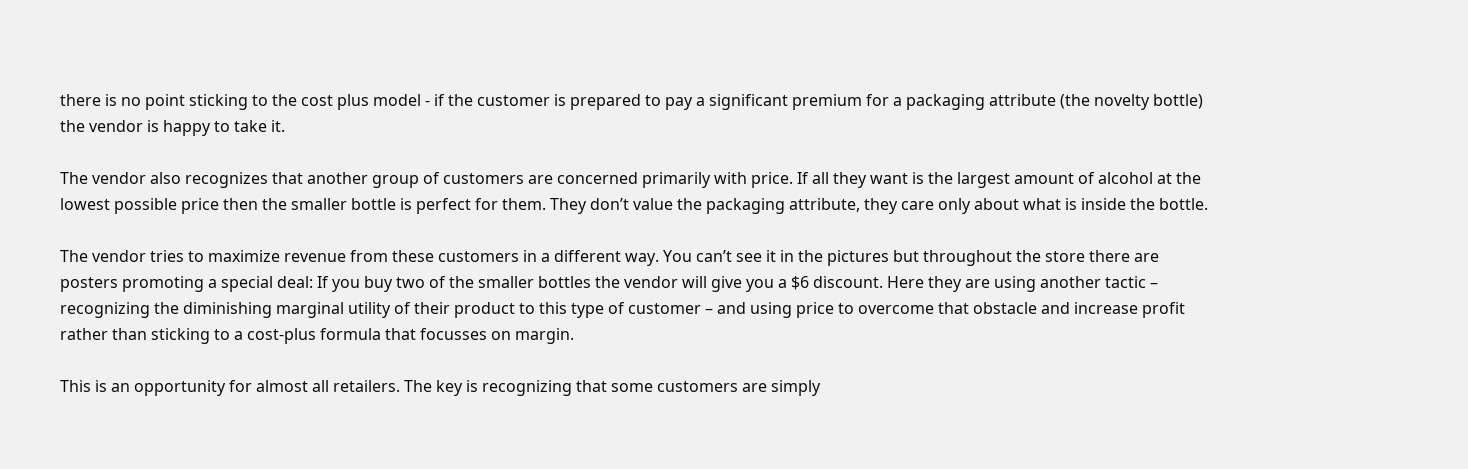there is no point sticking to the cost plus model - if the customer is prepared to pay a significant premium for a packaging attribute (the novelty bottle) the vendor is happy to take it.

The vendor also recognizes that another group of customers are concerned primarily with price. If all they want is the largest amount of alcohol at the lowest possible price then the smaller bottle is perfect for them. They don’t value the packaging attribute, they care only about what is inside the bottle.

The vendor tries to maximize revenue from these customers in a different way. You can’t see it in the pictures but throughout the store there are posters promoting a special deal: If you buy two of the smaller bottles the vendor will give you a $6 discount. Here they are using another tactic – recognizing the diminishing marginal utility of their product to this type of customer – and using price to overcome that obstacle and increase profit rather than sticking to a cost-plus formula that focusses on margin.

This is an opportunity for almost all retailers. The key is recognizing that some customers are simply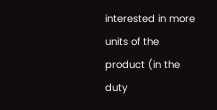interested in more units of the product (in the duty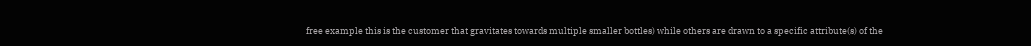free example this is the customer that gravitates towards multiple smaller bottles) while others are drawn to a specific attribute(s) of the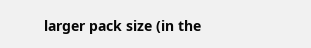larger pack size (in the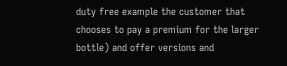duty free example the customer that chooses to pay a premium for the larger bottle) and offer versions and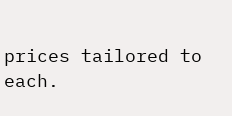prices tailored to each.